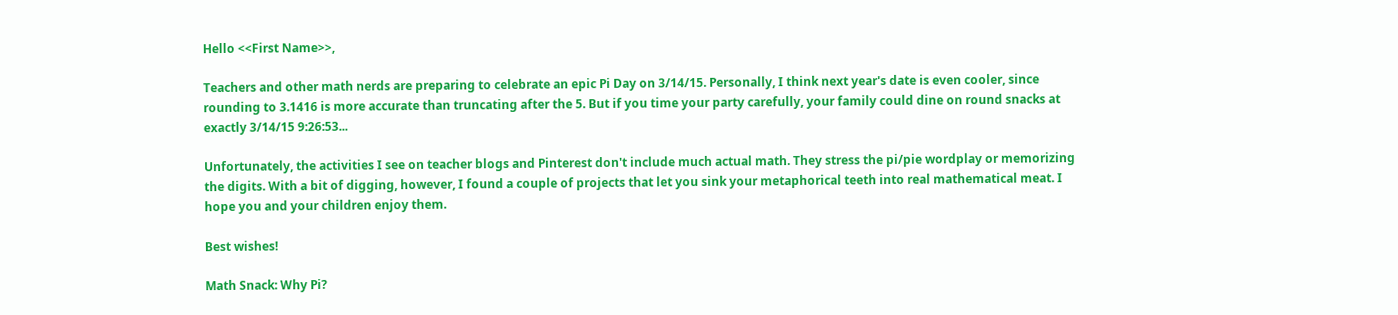Hello <<First Name>>,

Teachers and other math nerds are preparing to celebrate an epic Pi Day on 3/14/15. Personally, I think next year's date is even cooler, since rounding to 3.1416 is more accurate than truncating after the 5. But if you time your party carefully, your family could dine on round snacks at exactly 3/14/15 9:26:53...

Unfortunately, the activities I see on teacher blogs and Pinterest don't include much actual math. They stress the pi/pie wordplay or memorizing the digits. With a bit of digging, however, I found a couple of projects that let you sink your metaphorical teeth into real mathematical meat. I hope you and your children enjoy them.

Best wishes!

Math Snack: Why Pi?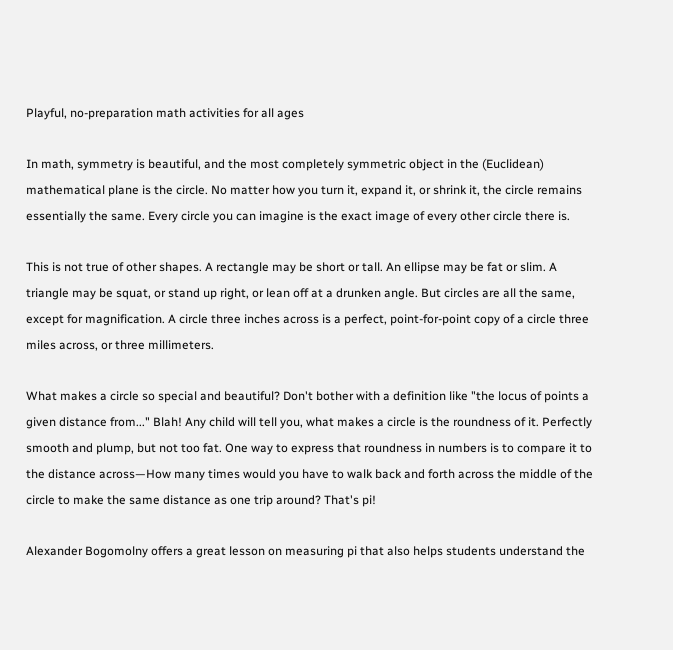Playful, no-preparation math activities for all ages

In math, symmetry is beautiful, and the most completely symmetric object in the (Euclidean) mathematical plane is the circle. No matter how you turn it, expand it, or shrink it, the circle remains essentially the same. Every circle you can imagine is the exact image of every other circle there is.

This is not true of other shapes. A rectangle may be short or tall. An ellipse may be fat or slim. A triangle may be squat, or stand up right, or lean off at a drunken angle. But circles are all the same, except for magnification. A circle three inches across is a perfect, point-for-point copy of a circle three miles across, or three millimeters.

What makes a circle so special and beautiful? Don't bother with a definition like "the locus of points a given distance from..." Blah! Any child will tell you, what makes a circle is the roundness of it. Perfectly smooth and plump, but not too fat. One way to express that roundness in numbers is to compare it to the distance across—How many times would you have to walk back and forth across the middle of the circle to make the same distance as one trip around? That's pi!

Alexander Bogomolny offers a great lesson on measuring pi that also helps students understand the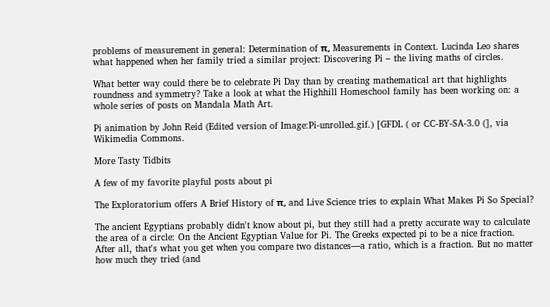problems of measurement in general: Determination of π, Measurements in Context. Lucinda Leo shares what happened when her family tried a similar project: Discovering Pi – the living maths of circles.

What better way could there be to celebrate Pi Day than by creating mathematical art that highlights roundness and symmetry? Take a look at what the Highhill Homeschool family has been working on: a whole series of posts on Mandala Math Art.

Pi animation by John Reid (Edited version of Image:Pi-unrolled.gif.) [GFDL ( or CC-BY-SA-3.0 (], via Wikimedia Commons.

More Tasty Tidbits

A few of my favorite playful posts about pi

The Exploratorium offers A Brief History of π, and Live Science tries to explain What Makes Pi So Special?

The ancient Egyptians probably didn't know about pi, but they still had a pretty accurate way to calculate the area of a circle: On the Ancient Egyptian Value for Pi. The Greeks expected pi to be a nice fraction. After all, that's what you get when you compare two distances—a ratio, which is a fraction. But no matter how much they tried (and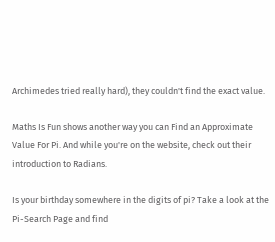Archimedes tried really hard), they couldn't find the exact value.

Maths Is Fun shows another way you can Find an Approximate Value For Pi. And while you're on the website, check out their introduction to Radians.

Is your birthday somewhere in the digits of pi? Take a look at the Pi-Search Page and find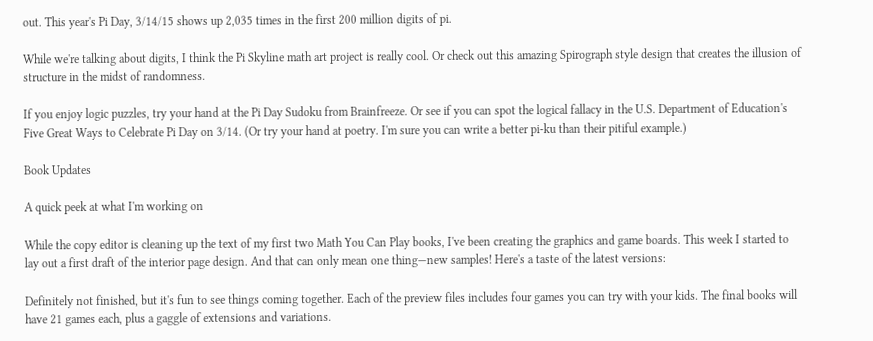out. This year's Pi Day, 3/14/15 shows up 2,035 times in the first 200 million digits of pi.

While we're talking about digits, I think the Pi Skyline math art project is really cool. Or check out this amazing Spirograph style design that creates the illusion of structure in the midst of randomness.

If you enjoy logic puzzles, try your hand at the Pi Day Sudoku from Brainfreeze. Or see if you can spot the logical fallacy in the U.S. Department of Education's Five Great Ways to Celebrate Pi Day on 3/14. (Or try your hand at poetry. I'm sure you can write a better pi-ku than their pitiful example.)

Book Updates

A quick peek at what I'm working on

While the copy editor is cleaning up the text of my first two Math You Can Play books, I've been creating the graphics and game boards. This week I started to lay out a first draft of the interior page design. And that can only mean one thing—new samples! Here's a taste of the latest versions:

Definitely not finished, but it's fun to see things coming together. Each of the preview files includes four games you can try with your kids. The final books will have 21 games each, plus a gaggle of extensions and variations.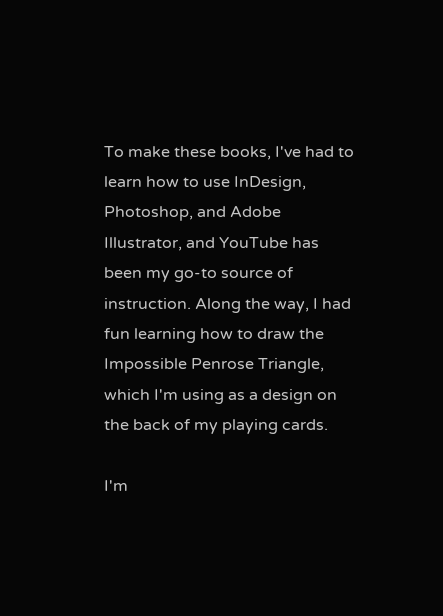To make these books, I've had to learn how to use InDesign, Photoshop, and Adobe Illustrator, and YouTube has been my go-to source of instruction. Along the way, I had fun learning how to draw the Impossible Penrose Triangle, which I'm using as a design on the back of my playing cards.

I'm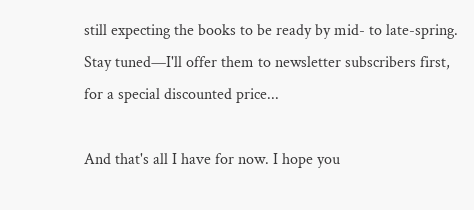still expecting the books to be ready by mid- to late-spring. Stay tuned—I'll offer them to newsletter subscribers first, for a special discounted price...

And that's all I have for now. I hope you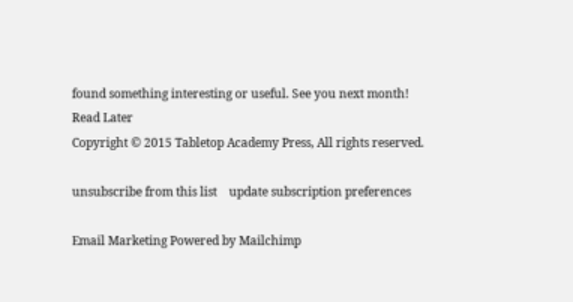found something interesting or useful. See you next month!
Read Later
Copyright © 2015 Tabletop Academy Press, All rights reserved.

unsubscribe from this list    update subscription preferences

Email Marketing Powered by Mailchimp